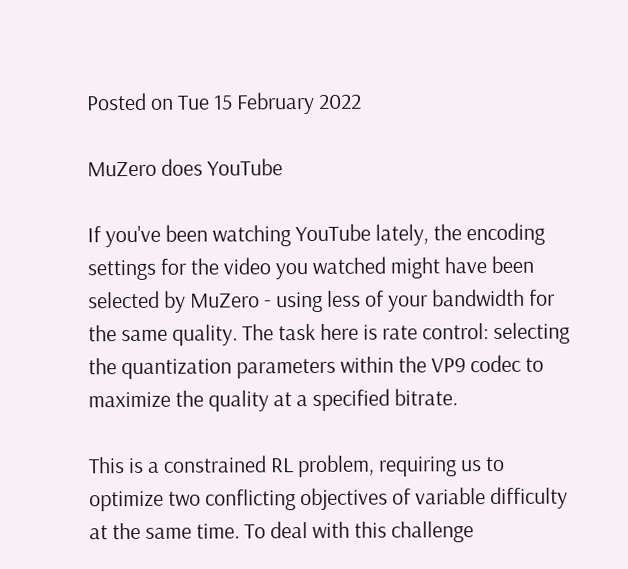Posted on Tue 15 February 2022

MuZero does YouTube

If you've been watching YouTube lately, the encoding settings for the video you watched might have been selected by MuZero - using less of your bandwidth for the same quality. The task here is rate control: selecting the quantization parameters within the VP9 codec to maximize the quality at a specified bitrate.

This is a constrained RL problem, requiring us to optimize two conflicting objectives of variable difficulty at the same time. To deal with this challenge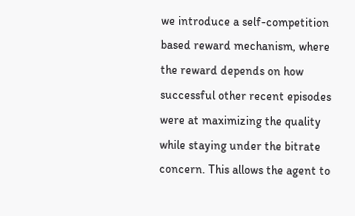we introduce a self-competition based reward mechanism, where the reward depends on how successful other recent episodes were at maximizing the quality while staying under the bitrate concern. This allows the agent to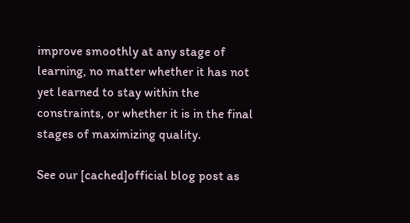improve smoothly at any stage of learning, no matter whether it has not yet learned to stay within the constraints, or whether it is in the final stages of maximizing quality.

See our [cached]official blog post as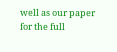well as our paper for the full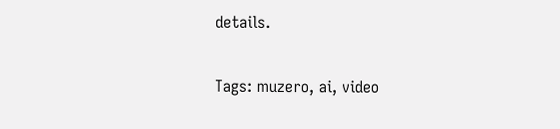details.

Tags: muzero, ai, video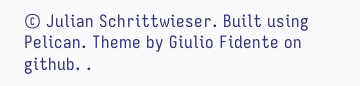© Julian Schrittwieser. Built using Pelican. Theme by Giulio Fidente on github. .